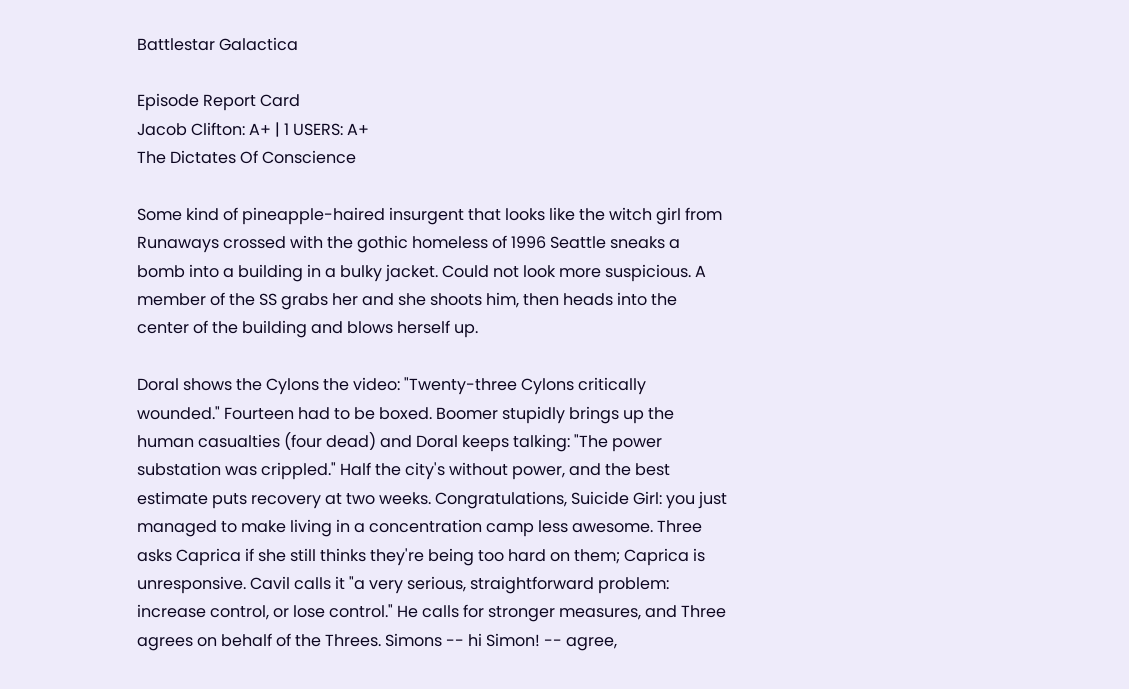Battlestar Galactica

Episode Report Card
Jacob Clifton: A+ | 1 USERS: A+
The Dictates Of Conscience

Some kind of pineapple-haired insurgent that looks like the witch girl from Runaways crossed with the gothic homeless of 1996 Seattle sneaks a bomb into a building in a bulky jacket. Could not look more suspicious. A member of the SS grabs her and she shoots him, then heads into the center of the building and blows herself up.

Doral shows the Cylons the video: "Twenty-three Cylons critically wounded." Fourteen had to be boxed. Boomer stupidly brings up the human casualties (four dead) and Doral keeps talking: "The power substation was crippled." Half the city's without power, and the best estimate puts recovery at two weeks. Congratulations, Suicide Girl: you just managed to make living in a concentration camp less awesome. Three asks Caprica if she still thinks they're being too hard on them; Caprica is unresponsive. Cavil calls it "a very serious, straightforward problem: increase control, or lose control." He calls for stronger measures, and Three agrees on behalf of the Threes. Simons -- hi Simon! -- agree,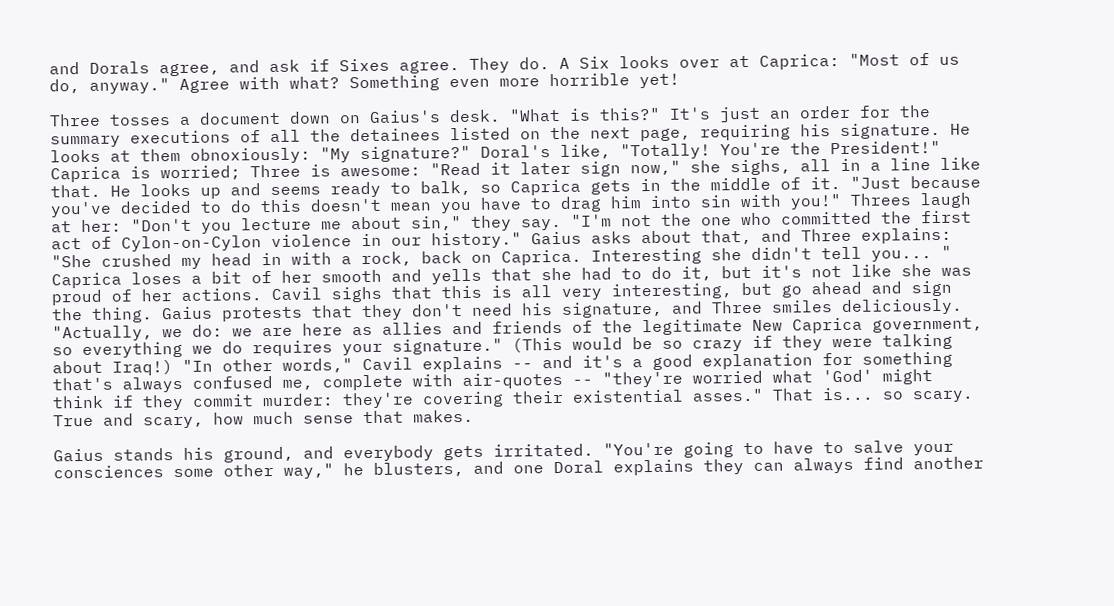and Dorals agree, and ask if Sixes agree. They do. A Six looks over at Caprica: "Most of us do, anyway." Agree with what? Something even more horrible yet!

Three tosses a document down on Gaius's desk. "What is this?" It's just an order for the summary executions of all the detainees listed on the next page, requiring his signature. He looks at them obnoxiously: "My signature?" Doral's like, "Totally! You're the President!" Caprica is worried; Three is awesome: "Read it later sign now," she sighs, all in a line like that. He looks up and seems ready to balk, so Caprica gets in the middle of it. "Just because you've decided to do this doesn't mean you have to drag him into sin with you!" Threes laugh at her: "Don't you lecture me about sin," they say. "I'm not the one who committed the first act of Cylon-on-Cylon violence in our history." Gaius asks about that, and Three explains: "She crushed my head in with a rock, back on Caprica. Interesting she didn't tell you... " Caprica loses a bit of her smooth and yells that she had to do it, but it's not like she was proud of her actions. Cavil sighs that this is all very interesting, but go ahead and sign the thing. Gaius protests that they don't need his signature, and Three smiles deliciously. "Actually, we do: we are here as allies and friends of the legitimate New Caprica government, so everything we do requires your signature." (This would be so crazy if they were talking about Iraq!) "In other words," Cavil explains -- and it's a good explanation for something that's always confused me, complete with air-quotes -- "they're worried what 'God' might think if they commit murder: they're covering their existential asses." That is... so scary. True and scary, how much sense that makes.

Gaius stands his ground, and everybody gets irritated. "You're going to have to salve your consciences some other way," he blusters, and one Doral explains they can always find another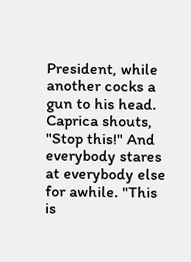President, while another cocks a gun to his head. Caprica shouts, "Stop this!" And everybody stares at everybody else for awhile. "This is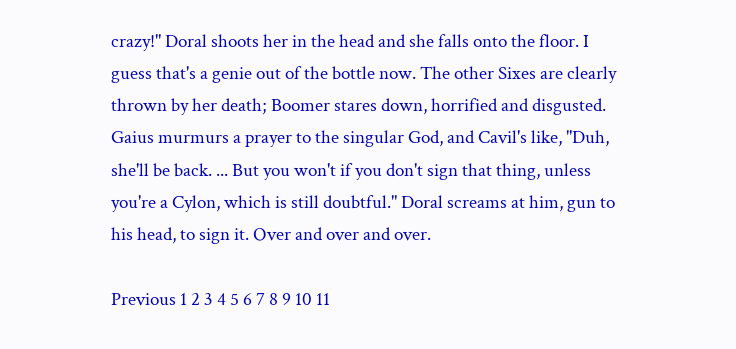crazy!" Doral shoots her in the head and she falls onto the floor. I guess that's a genie out of the bottle now. The other Sixes are clearly thrown by her death; Boomer stares down, horrified and disgusted. Gaius murmurs a prayer to the singular God, and Cavil's like, "Duh, she'll be back. ... But you won't if you don't sign that thing, unless you're a Cylon, which is still doubtful." Doral screams at him, gun to his head, to sign it. Over and over and over.

Previous 1 2 3 4 5 6 7 8 9 10 11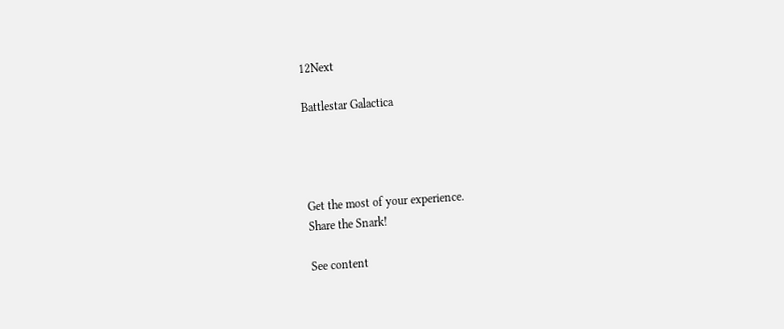12Next

Battlestar Galactica




Get the most of your experience.
Share the Snark!

See content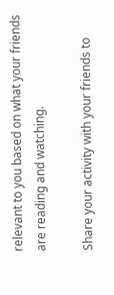relevant to you based on what your friends are reading and watching.

Share your activity with your friends to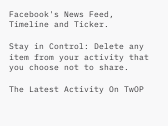Facebook's News Feed, Timeline and Ticker.

Stay in Control: Delete any item from your activity that you choose not to share.

The Latest Activity On TwOP